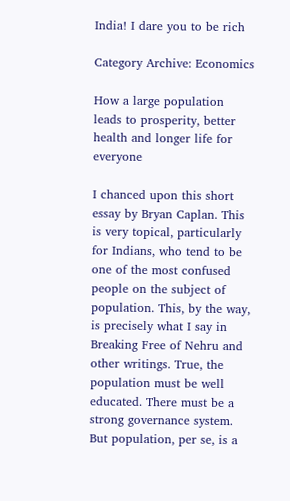India! I dare you to be rich

Category Archive: Economics

How a large population leads to prosperity, better health and longer life for everyone

I chanced upon this short essay by Bryan Caplan. This is very topical, particularly for Indians, who tend to be one of the most confused people on the subject of population. This, by the way, is precisely what I say in Breaking Free of Nehru and other writings. True, the population must be well educated. There must be a strong governance system. But population, per se, is a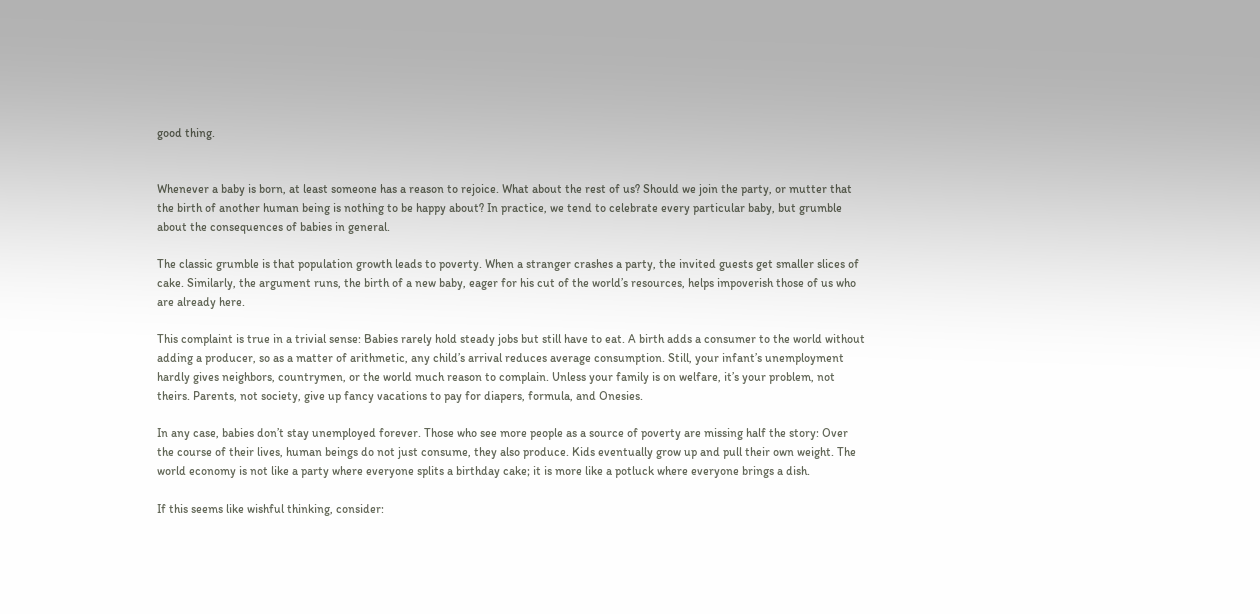good thing.


Whenever a baby is born, at least someone has a reason to rejoice. What about the rest of us? Should we join the party, or mutter that the birth of another human being is nothing to be happy about? In practice, we tend to celebrate every particular baby, but grumble about the consequences of babies in general.

The classic grumble is that population growth leads to poverty. When a stranger crashes a party, the invited guests get smaller slices of cake. Similarly, the argument runs, the birth of a new baby, eager for his cut of the world’s resources, helps impoverish those of us who are already here.

This complaint is true in a trivial sense: Babies rarely hold steady jobs but still have to eat. A birth adds a consumer to the world without adding a producer, so as a matter of arithmetic, any child’s arrival reduces average consumption. Still, your infant’s unemployment hardly gives neighbors, countrymen, or the world much reason to complain. Unless your family is on welfare, it’s your problem, not theirs. Parents, not society, give up fancy vacations to pay for diapers, formula, and Onesies.

In any case, babies don’t stay unemployed forever. Those who see more people as a source of poverty are missing half the story: Over the course of their lives, human beings do not just consume, they also produce. Kids eventually grow up and pull their own weight. The world economy is not like a party where everyone splits a birthday cake; it is more like a potluck where everyone brings a dish.

If this seems like wishful thinking, consider: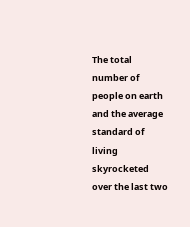The total number of people on earth and the average standard of living skyrocketed over the last two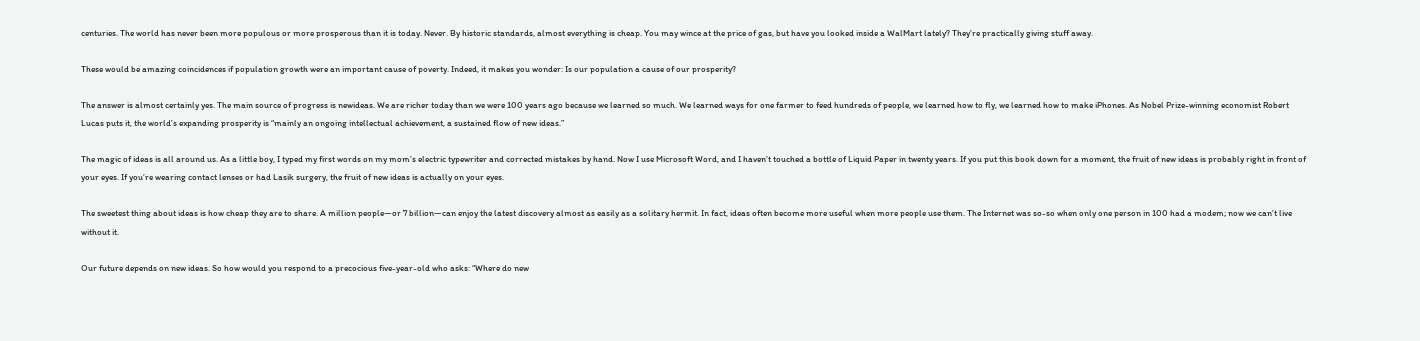centuries. The world has never been more populous or more prosperous than it is today. Never. By historic standards, almost everything is cheap. You may wince at the price of gas, but have you looked inside a WalMart lately? They’re practically giving stuff away.

These would be amazing coincidences if population growth were an important cause of poverty. Indeed, it makes you wonder: Is our population a cause of our prosperity?

The answer is almost certainly yes. The main source of progress is newideas. We are richer today than we were 100 years ago because we learned so much. We learned ways for one farmer to feed hundreds of people, we learned how to fly, we learned how to make iPhones. As Nobel Prize-winning economist Robert Lucas puts it, the world’s expanding prosperity is “mainly an ongoing intellectual achievement, a sustained flow of new ideas.”

The magic of ideas is all around us. As a little boy, I typed my first words on my mom’s electric typewriter and corrected mistakes by hand. Now I use Microsoft Word, and I haven’t touched a bottle of Liquid Paper in twenty years. If you put this book down for a moment, the fruit of new ideas is probably right in front of your eyes. If you’re wearing contact lenses or had Lasik surgery, the fruit of new ideas is actually on your eyes.

The sweetest thing about ideas is how cheap they are to share. A million people—or 7 billion—can enjoy the latest discovery almost as easily as a solitary hermit. In fact, ideas often become more useful when more people use them. The Internet was so-so when only one person in 100 had a modem; now we can’t live without it.

Our future depends on new ideas. So how would you respond to a precocious five-year-old who asks: “Where do new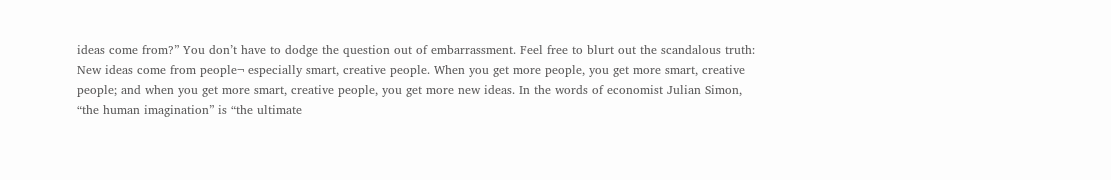ideas come from?” You don’t have to dodge the question out of embarrassment. Feel free to blurt out the scandalous truth: New ideas come from people¬ especially smart, creative people. When you get more people, you get more smart, creative people; and when you get more smart, creative people, you get more new ideas. In the words of economist Julian Simon, “the human imagination” is “the ultimate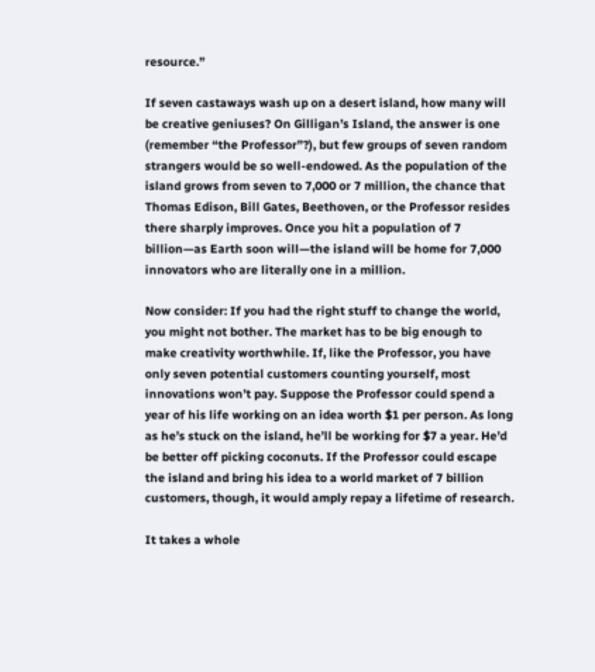resource.”

If seven castaways wash up on a desert island, how many will be creative geniuses? On Gilligan’s Island, the answer is one (remember “the Professor”?), but few groups of seven random strangers would be so well-endowed. As the population of the island grows from seven to 7,000 or 7 million, the chance that Thomas Edison, Bill Gates, Beethoven, or the Professor resides there sharply improves. Once you hit a population of 7 billion—as Earth soon will—the island will be home for 7,000 innovators who are literally one in a million.

Now consider: If you had the right stuff to change the world, you might not bother. The market has to be big enough to make creativity worthwhile. If, like the Professor, you have only seven potential customers counting yourself, most innovations won’t pay. Suppose the Professor could spend a year of his life working on an idea worth $1 per person. As long as he’s stuck on the island, he’ll be working for $7 a year. He’d be better off picking coconuts. If the Professor could escape the island and bring his idea to a world market of 7 billion customers, though, it would amply repay a lifetime of research.

It takes a whole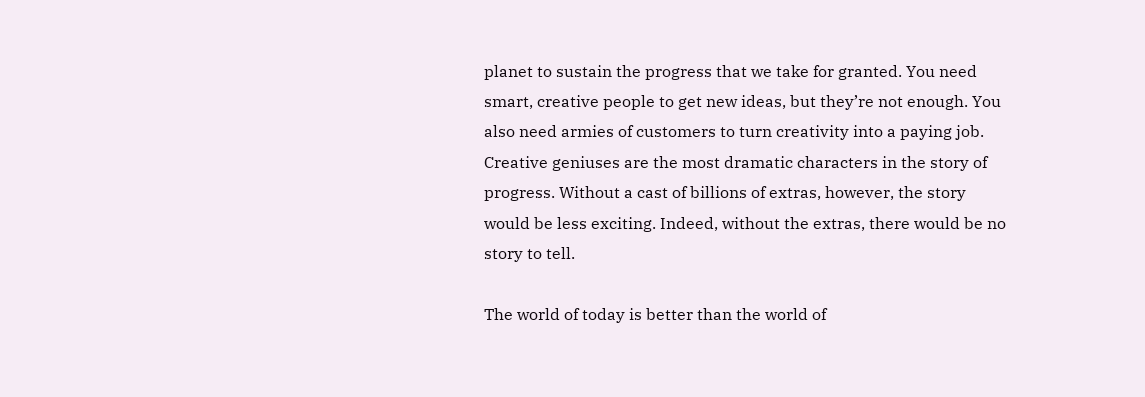planet to sustain the progress that we take for granted. You need smart, creative people to get new ideas, but they’re not enough. You also need armies of customers to turn creativity into a paying job. Creative geniuses are the most dramatic characters in the story of progress. Without a cast of billions of extras, however, the story would be less exciting. Indeed, without the extras, there would be no story to tell.

The world of today is better than the world of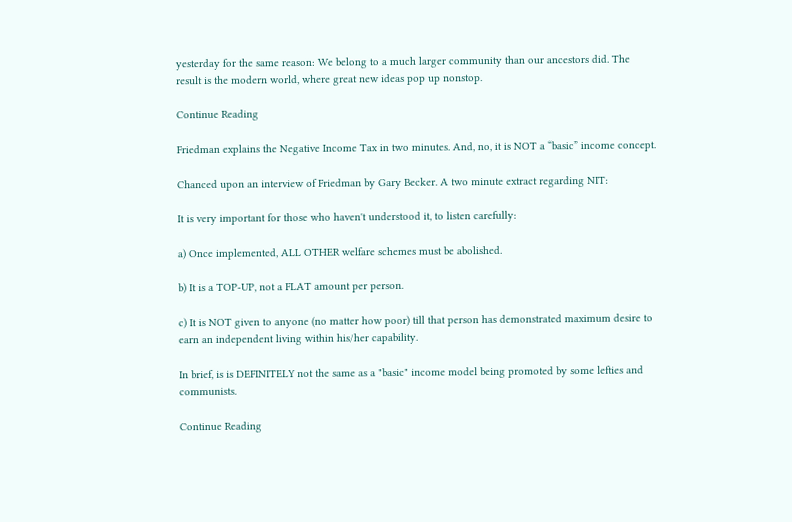yesterday for the same reason: We belong to a much larger community than our ancestors did. The result is the modern world, where great new ideas pop up nonstop.

Continue Reading

Friedman explains the Negative Income Tax in two minutes. And, no, it is NOT a “basic” income concept.

Chanced upon an interview of Friedman by Gary Becker. A two minute extract regarding NIT:

It is very important for those who haven't understood it, to listen carefully:

a) Once implemented, ALL OTHER welfare schemes must be abolished.

b) It is a TOP-UP, not a FLAT amount per person.

c) It is NOT given to anyone (no matter how poor) till that person has demonstrated maximum desire to earn an independent living within his/her capability.

In brief, is is DEFINITELY not the same as a "basic" income model being promoted by some lefties and communists.

Continue Reading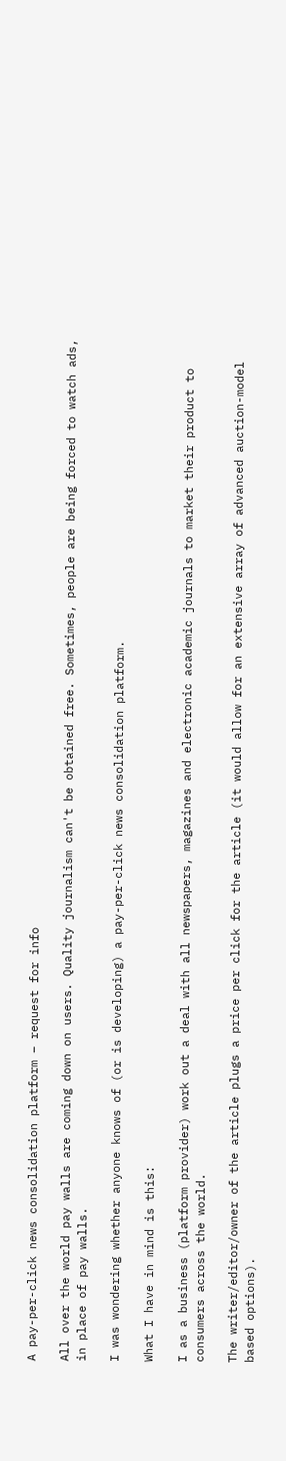A pay-per-click news consolidation platform – request for info

All over the world pay walls are coming down on users. Quality journalism can't be obtained free. Sometimes, people are being forced to watch ads, in place of pay walls.

I was wondering whether anyone knows of (or is developing) a pay-per-click news consolidation platform.

What I have in mind is this:

I as a business (platform provider) work out a deal with all newspapers, magazines and electronic academic journals to market their product to consumers across the world.

The writer/editor/owner of the article plugs a price per click for the article (it would allow for an extensive array of advanced auction-model based options).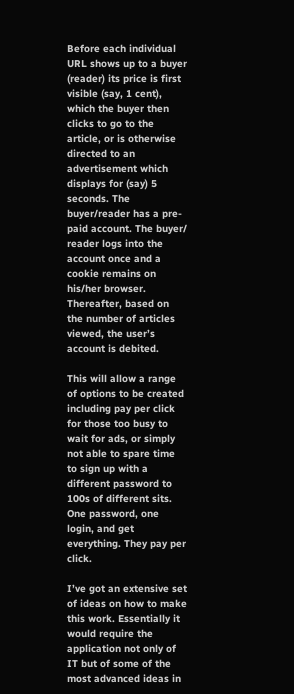Before each individual URL shows up to a buyer (reader) its price is first visible (say, 1 cent), which the buyer then clicks to go to the article, or is otherwise directed to an advertisement which displays for (say) 5 seconds. The buyer/reader has a pre-paid account. The buyer/ reader logs into the account once and a cookie remains on his/her browser. Thereafter, based on the number of articles viewed, the user’s account is debited.

This will allow a range of options to be created including pay per click for those too busy to wait for ads, or simply not able to spare time to sign up with a different password to 100s of different sits. One password, one login, and get everything. They pay per click.

I’ve got an extensive set of ideas on how to make this work. Essentially it would require the application not only of IT but of some of the most advanced ideas in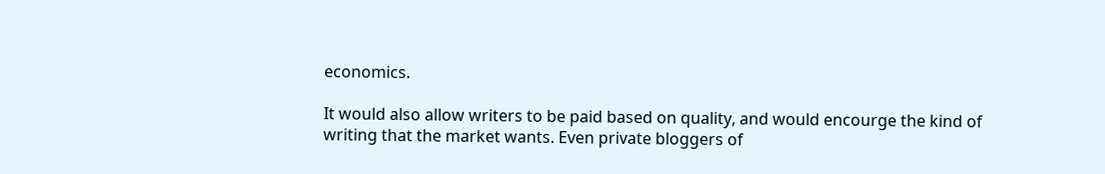economics.

It would also allow writers to be paid based on quality, and would encourge the kind of writing that the market wants. Even private bloggers of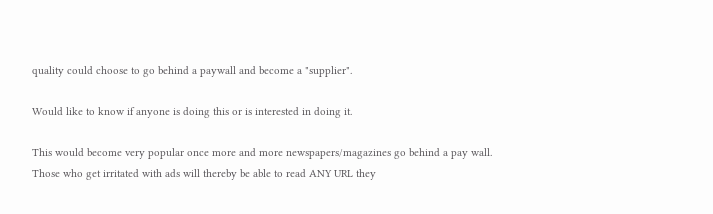quality could choose to go behind a paywall and become a "supplier".

Would like to know if anyone is doing this or is interested in doing it.

This would become very popular once more and more newspapers/magazines go behind a pay wall. Those who get irritated with ads will thereby be able to read ANY URL they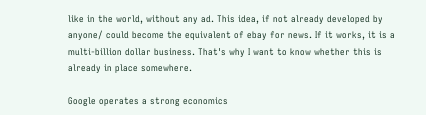like in the world, without any ad. This idea, if not already developed by anyone/ could become the equivalent of ebay for news. If it works, it is a multi-billion dollar business. That's why I want to know whether this is already in place somewhere.

Google operates a strong economics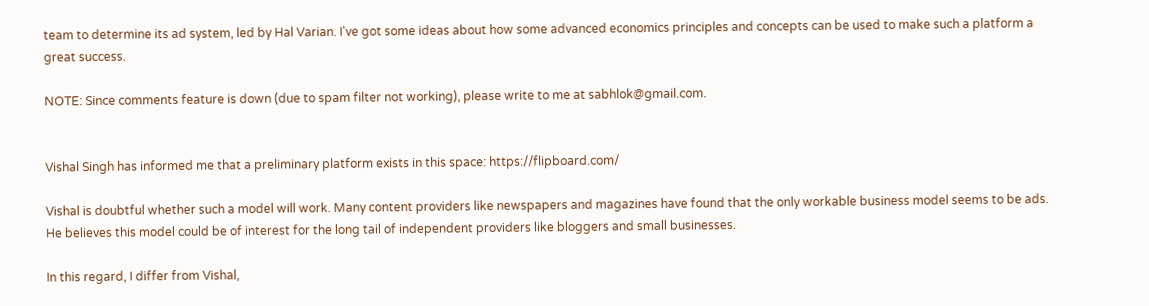team to determine its ad system, led by Hal Varian. I've got some ideas about how some advanced economics principles and concepts can be used to make such a platform a great success.

NOTE: Since comments feature is down (due to spam filter not working), please write to me at sabhlok@gmail.com.


Vishal Singh has informed me that a preliminary platform exists in this space: https://flipboard.com/

Vishal is doubtful whether such a model will work. Many content providers like newspapers and magazines have found that the only workable business model seems to be ads. He believes this model could be of interest for the long tail of independent providers like bloggers and small businesses.

In this regard, I differ from Vishal,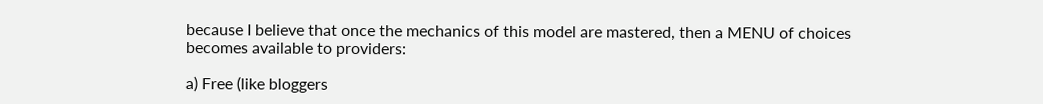because I believe that once the mechanics of this model are mastered, then a MENU of choices becomes available to providers:

a) Free (like bloggers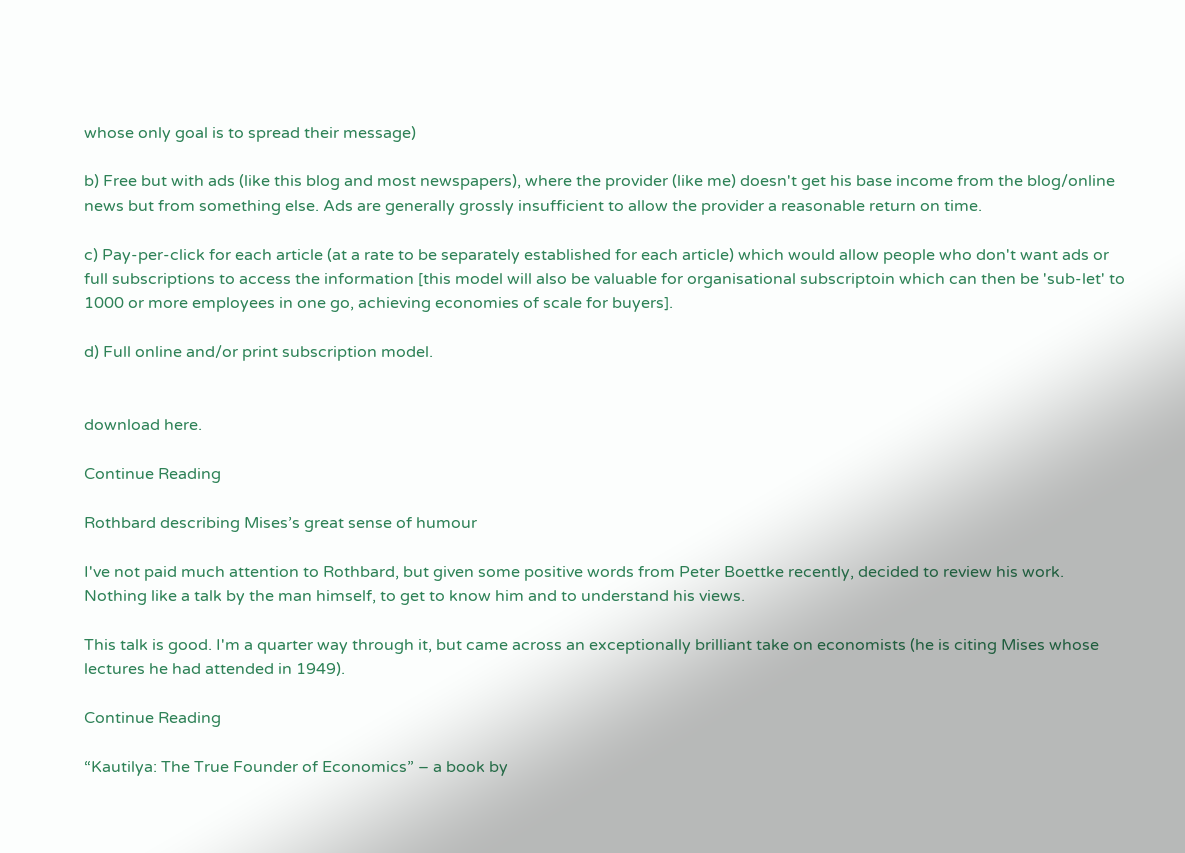whose only goal is to spread their message)

b) Free but with ads (like this blog and most newspapers), where the provider (like me) doesn't get his base income from the blog/online news but from something else. Ads are generally grossly insufficient to allow the provider a reasonable return on time.

c) Pay-per-click for each article (at a rate to be separately established for each article) which would allow people who don't want ads or full subscriptions to access the information [this model will also be valuable for organisational subscriptoin which can then be 'sub-let' to 1000 or more employees in one go, achieving economies of scale for buyers].

d) Full online and/or print subscription model.


download here.

Continue Reading

Rothbard describing Mises’s great sense of humour

I've not paid much attention to Rothbard, but given some positive words from Peter Boettke recently, decided to review his work. Nothing like a talk by the man himself, to get to know him and to understand his views.

This talk is good. I'm a quarter way through it, but came across an exceptionally brilliant take on economists (he is citing Mises whose lectures he had attended in 1949).

Continue Reading

“Kautilya: The True Founder of Economics” – a book by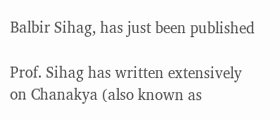Balbir Sihag, has just been published

Prof. Sihag has written extensively on Chanakya (also known as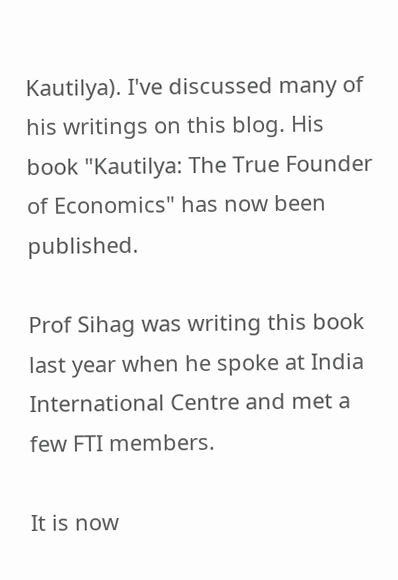Kautilya). I've discussed many of his writings on this blog. His book "Kautilya: The True Founder of Economics" has now been published.

Prof Sihag was writing this book last year when he spoke at India International Centre and met a few FTI members.

It is now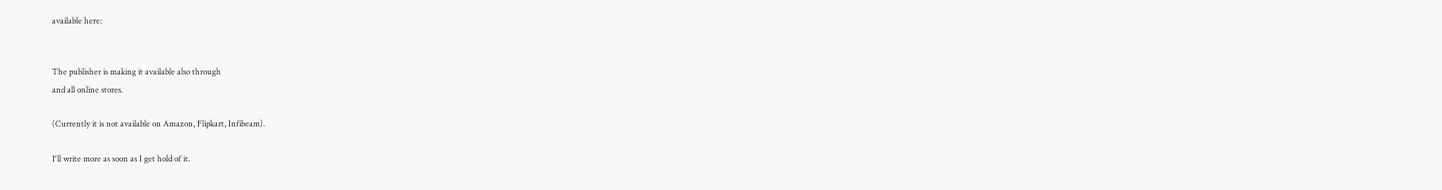available here:


The publisher is making it available also through
and all online stores.

(Currently it is not available on Amazon, Flipkart, Infibeam).

I'll write more as soon as I get hold of it.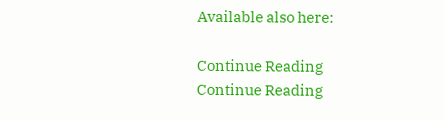Available also here:

Continue Reading
Continue Reading